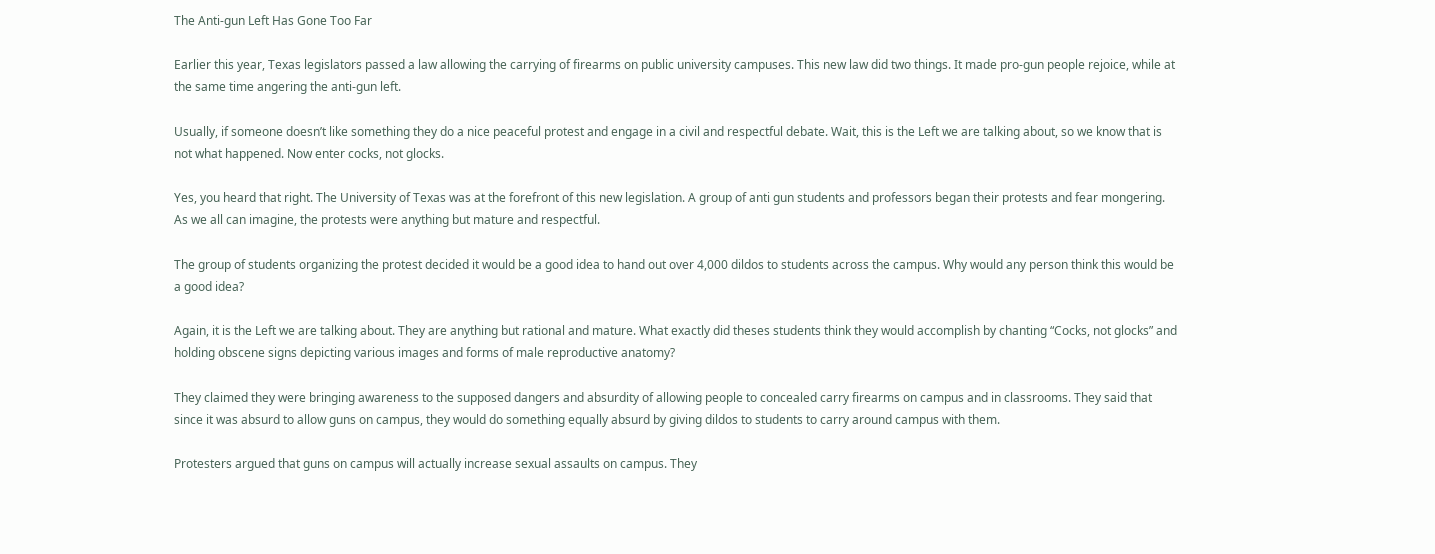The Anti-gun Left Has Gone Too Far

Earlier this year, Texas legislators passed a law allowing the carrying of firearms on public university campuses. This new law did two things. It made pro-gun people rejoice, while at the same time angering the anti-gun left.

Usually, if someone doesn’t like something they do a nice peaceful protest and engage in a civil and respectful debate. Wait, this is the Left we are talking about, so we know that is not what happened. Now enter cocks, not glocks.

Yes, you heard that right. The University of Texas was at the forefront of this new legislation. A group of anti gun students and professors began their protests and fear mongering. As we all can imagine, the protests were anything but mature and respectful.

The group of students organizing the protest decided it would be a good idea to hand out over 4,000 dildos to students across the campus. Why would any person think this would be a good idea?

Again, it is the Left we are talking about. They are anything but rational and mature. What exactly did theses students think they would accomplish by chanting “Cocks, not glocks” and holding obscene signs depicting various images and forms of male reproductive anatomy?

They claimed they were bringing awareness to the supposed dangers and absurdity of allowing people to concealed carry firearms on campus and in classrooms. They said that since it was absurd to allow guns on campus, they would do something equally absurd by giving dildos to students to carry around campus with them.

Protesters argued that guns on campus will actually increase sexual assaults on campus. They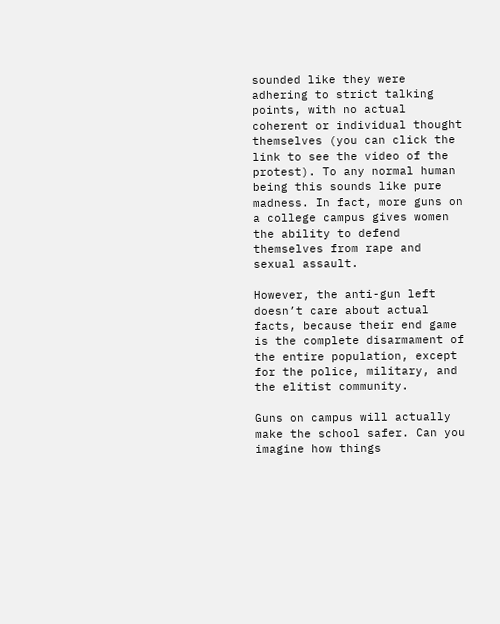sounded like they were adhering to strict talking points, with no actual coherent or individual thought themselves (you can click the link to see the video of the protest). To any normal human being this sounds like pure madness. In fact, more guns on a college campus gives women the ability to defend themselves from rape and sexual assault.

However, the anti-gun left doesn’t care about actual facts, because their end game is the complete disarmament of the entire population, except for the police, military, and the elitist community.

Guns on campus will actually make the school safer. Can you imagine how things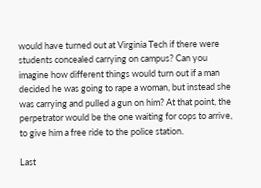would have turned out at Virginia Tech if there were students concealed carrying on campus? Can you imagine how different things would turn out if a man decided he was going to rape a woman, but instead she was carrying and pulled a gun on him? At that point, the perpetrator would be the one waiting for cops to arrive, to give him a free ride to the police station.

Last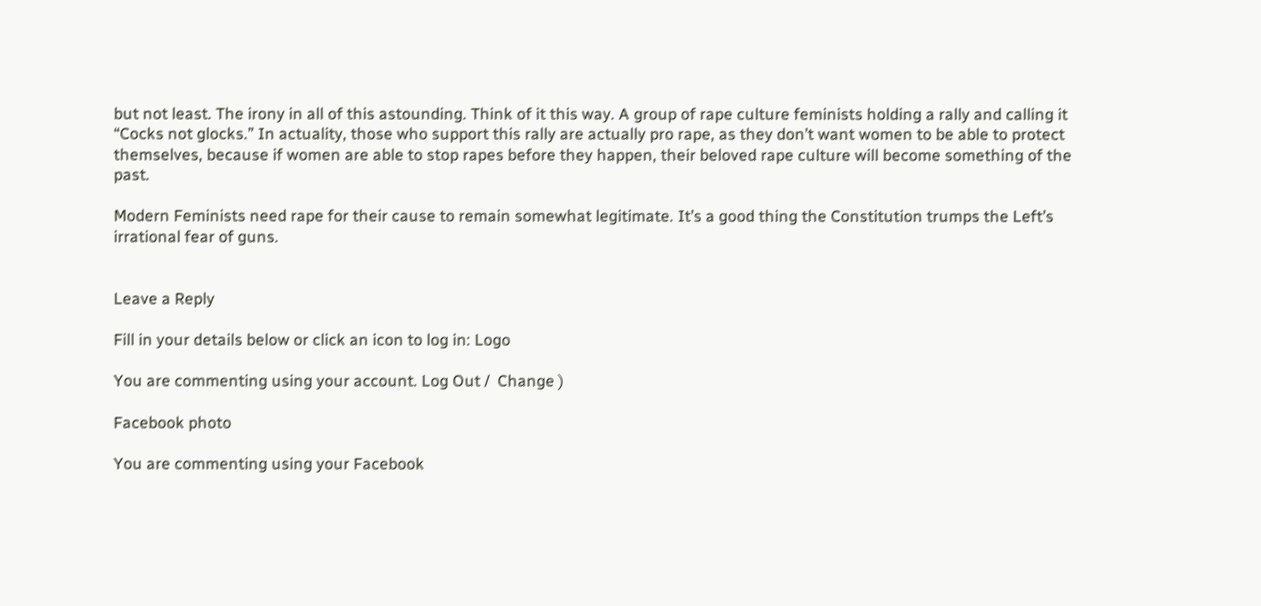but not least. The irony in all of this astounding. Think of it this way. A group of rape culture feminists holding a rally and calling it “Cocks not glocks.” In actuality, those who support this rally are actually pro rape, as they don’t want women to be able to protect themselves, because if women are able to stop rapes before they happen, their beloved rape culture will become something of the past.

Modern Feminists need rape for their cause to remain somewhat legitimate. It’s a good thing the Constitution trumps the Left’s irrational fear of guns.


Leave a Reply

Fill in your details below or click an icon to log in: Logo

You are commenting using your account. Log Out /  Change )

Facebook photo

You are commenting using your Facebook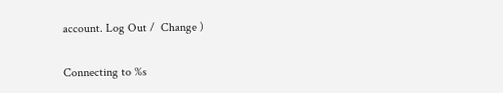account. Log Out /  Change )

Connecting to %s